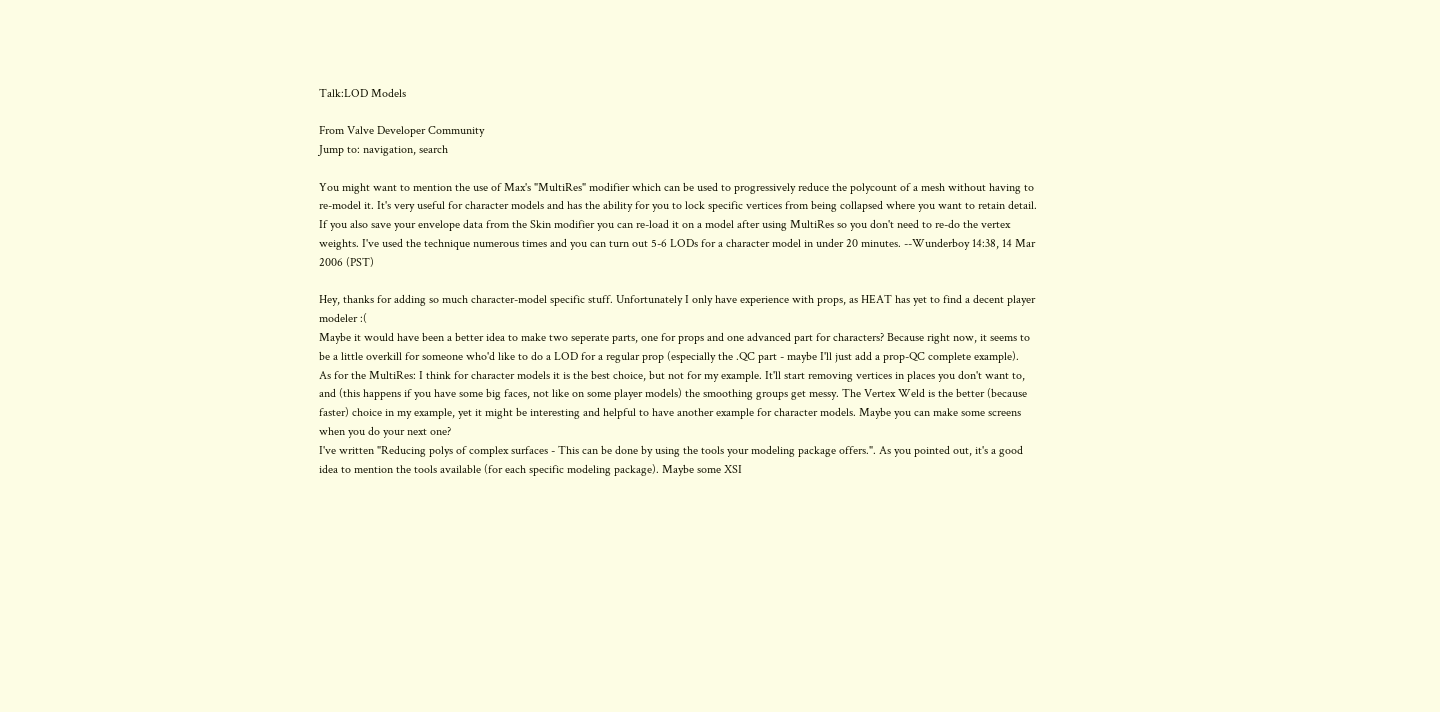Talk:LOD Models

From Valve Developer Community
Jump to: navigation, search

You might want to mention the use of Max's "MultiRes" modifier which can be used to progressively reduce the polycount of a mesh without having to re-model it. It's very useful for character models and has the ability for you to lock specific vertices from being collapsed where you want to retain detail. If you also save your envelope data from the Skin modifier you can re-load it on a model after using MultiRes so you don't need to re-do the vertex weights. I've used the technique numerous times and you can turn out 5-6 LODs for a character model in under 20 minutes. --Wunderboy 14:38, 14 Mar 2006 (PST)

Hey, thanks for adding so much character-model specific stuff. Unfortunately I only have experience with props, as HEAT has yet to find a decent player modeler :(
Maybe it would have been a better idea to make two seperate parts, one for props and one advanced part for characters? Because right now, it seems to be a little overkill for someone who'd like to do a LOD for a regular prop (especially the .QC part - maybe I'll just add a prop-QC complete example).
As for the MultiRes: I think for character models it is the best choice, but not for my example. It'll start removing vertices in places you don't want to, and (this happens if you have some big faces, not like on some player models) the smoothing groups get messy. The Vertex Weld is the better (because faster) choice in my example, yet it might be interesting and helpful to have another example for character models. Maybe you can make some screens when you do your next one?
I've written "Reducing polys of complex surfaces - This can be done by using the tools your modeling package offers.". As you pointed out, it's a good idea to mention the tools available (for each specific modeling package). Maybe some XSI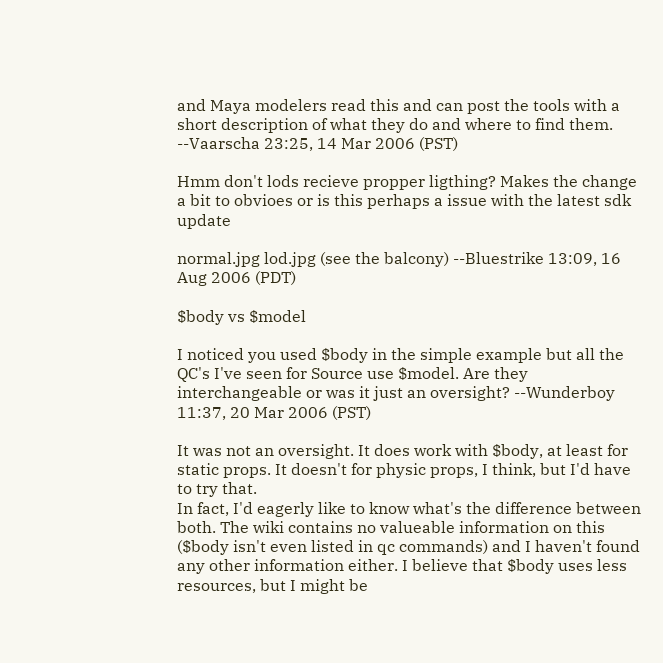and Maya modelers read this and can post the tools with a short description of what they do and where to find them. --Vaarscha 23:25, 14 Mar 2006 (PST)

Hmm don't lods recieve propper ligthing? Makes the change a bit to obvioes or is this perhaps a issue with the latest sdk update

normal.jpg lod.jpg (see the balcony) --Bluestrike 13:09, 16 Aug 2006 (PDT)

$body vs $model

I noticed you used $body in the simple example but all the QC's I've seen for Source use $model. Are they interchangeable or was it just an oversight? --Wunderboy 11:37, 20 Mar 2006 (PST)

It was not an oversight. It does work with $body, at least for static props. It doesn't for physic props, I think, but I'd have to try that.
In fact, I'd eagerly like to know what's the difference between both. The wiki contains no valueable information on this ($body isn't even listed in qc commands) and I haven't found any other information either. I believe that $body uses less resources, but I might be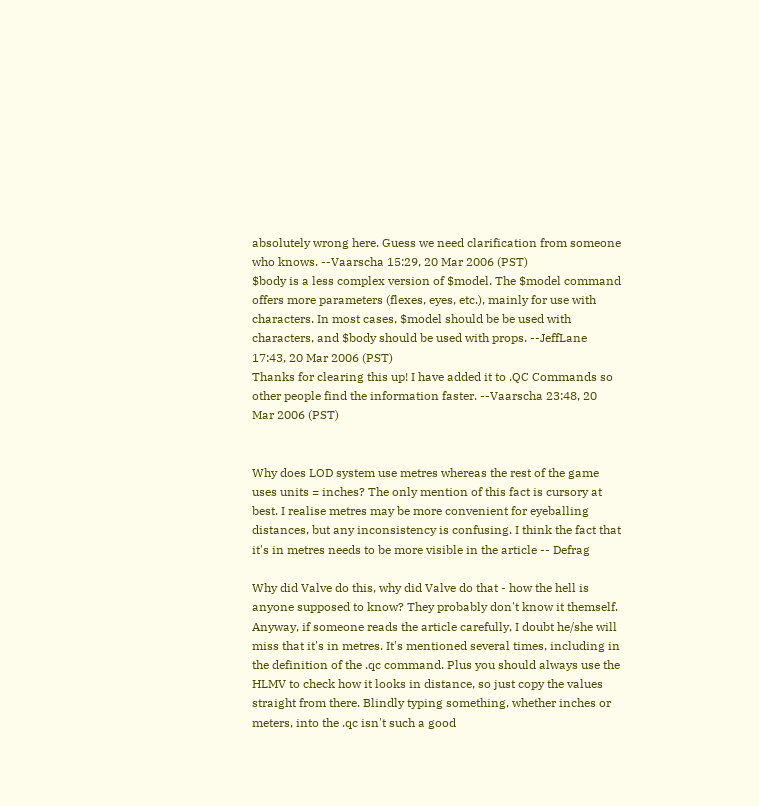absolutely wrong here. Guess we need clarification from someone who knows. --Vaarscha 15:29, 20 Mar 2006 (PST)
$body is a less complex version of $model. The $model command offers more parameters (flexes, eyes, etc.), mainly for use with characters. In most cases, $model should be be used with characters, and $body should be used with props. --JeffLane 17:43, 20 Mar 2006 (PST)
Thanks for clearing this up! I have added it to .QC Commands so other people find the information faster. --Vaarscha 23:48, 20 Mar 2006 (PST)


Why does LOD system use metres whereas the rest of the game uses units = inches? The only mention of this fact is cursory at best. I realise metres may be more convenient for eyeballing distances, but any inconsistency is confusing. I think the fact that it's in metres needs to be more visible in the article -- Defrag

Why did Valve do this, why did Valve do that - how the hell is anyone supposed to know? They probably don't know it themself.
Anyway, if someone reads the article carefully, I doubt he/she will miss that it's in metres. It's mentioned several times, including in the definition of the .qc command. Plus you should always use the HLMV to check how it looks in distance, so just copy the values straight from there. Blindly typing something, whether inches or meters, into the .qc isn't such a good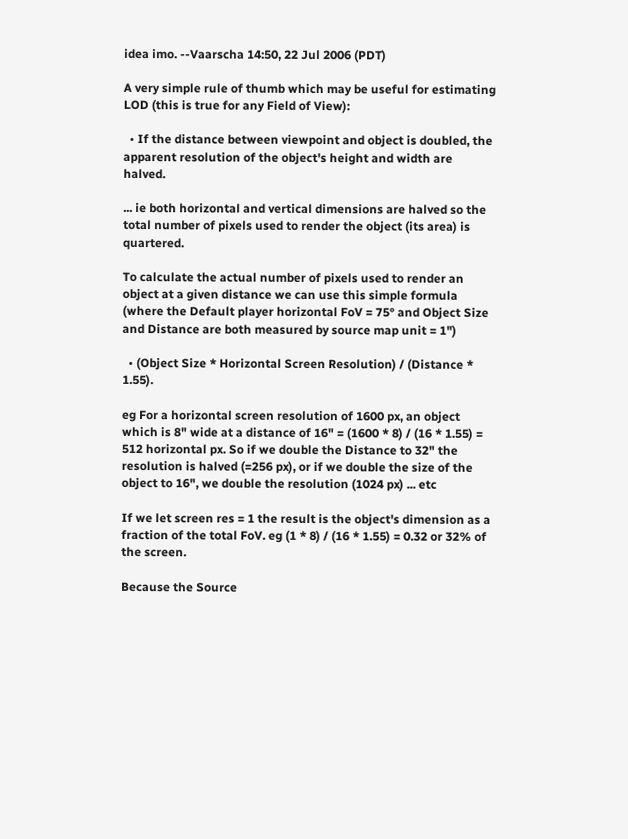idea imo. --Vaarscha 14:50, 22 Jul 2006 (PDT)

A very simple rule of thumb which may be useful for estimating LOD (this is true for any Field of View):

  • If the distance between viewpoint and object is doubled, the apparent resolution of the object's height and width are halved.

... ie both horizontal and vertical dimensions are halved so the total number of pixels used to render the object (its area) is quartered.

To calculate the actual number of pixels used to render an object at a given distance we can use this simple formula (where the Default player horizontal FoV = 75° and Object Size and Distance are both measured by source map unit = 1")

  • (Object Size * Horizontal Screen Resolution) / (Distance * 1.55).

eg For a horizontal screen resolution of 1600 px, an object which is 8" wide at a distance of 16" = (1600 * 8) / (16 * 1.55) = 512 horizontal px. So if we double the Distance to 32" the resolution is halved (=256 px), or if we double the size of the object to 16", we double the resolution (1024 px) ... etc

If we let screen res = 1 the result is the object's dimension as a fraction of the total FoV. eg (1 * 8) / (16 * 1.55) = 0.32 or 32% of the screen.

Because the Source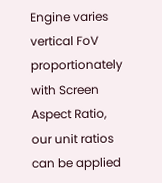Engine varies vertical FoV proportionately with Screen Aspect Ratio, our unit ratios can be applied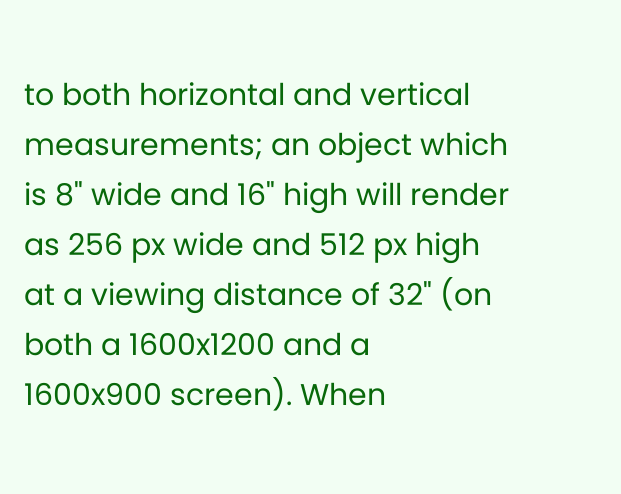to both horizontal and vertical measurements; an object which is 8" wide and 16" high will render as 256 px wide and 512 px high at a viewing distance of 32" (on both a 1600x1200 and a 1600x900 screen). When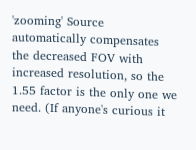'zooming' Source automatically compensates the decreased FOV with increased resolution, so the 1.55 factor is the only one we need. (If anyone's curious it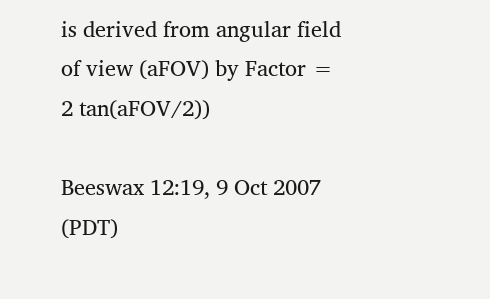is derived from angular field of view (aFOV) by Factor = 2 tan(aFOV/2))

Beeswax 12:19, 9 Oct 2007 (PDT)